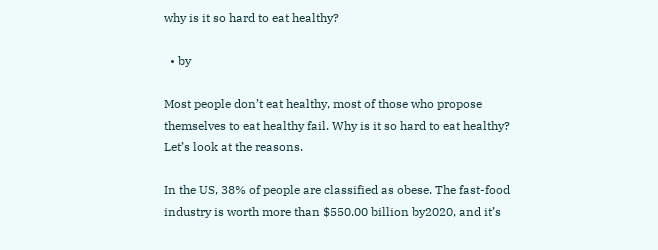why is it so hard to eat healthy?

  • by

Most people don’t eat healthy, most of those who propose themselves to eat healthy fail. Why is it so hard to eat healthy? Let’s look at the reasons.

In the US, 38% of people are classified as obese. The fast-food industry is worth more than $550.00 billion by2020, and it’s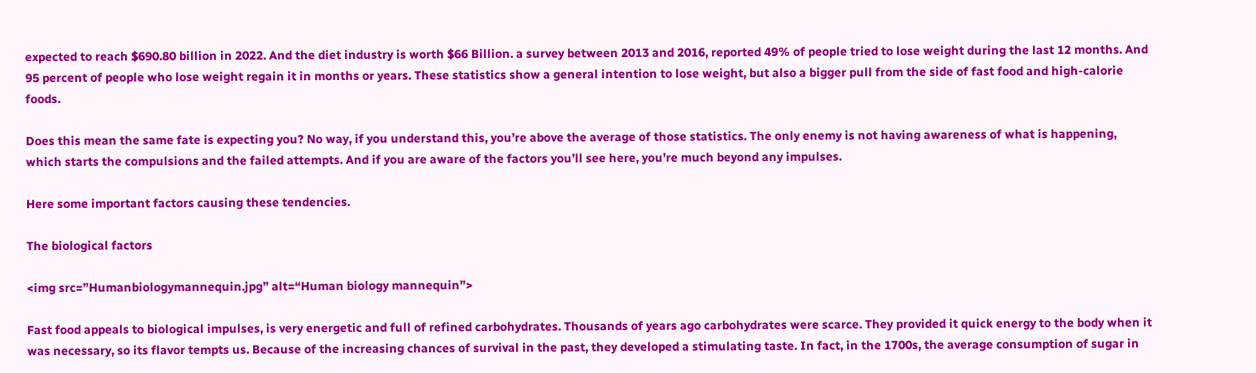expected to reach $690.80 billion in 2022. And the diet industry is worth $66 Billion. a survey between 2013 and 2016, reported 49% of people tried to lose weight during the last 12 months. And 95 percent of people who lose weight regain it in months or years. These statistics show a general intention to lose weight, but also a bigger pull from the side of fast food and high-calorie foods.

Does this mean the same fate is expecting you? No way, if you understand this, you’re above the average of those statistics. The only enemy is not having awareness of what is happening, which starts the compulsions and the failed attempts. And if you are aware of the factors you’ll see here, you’re much beyond any impulses.

Here some important factors causing these tendencies.

The biological factors

<img src=”Humanbiologymannequin.jpg” alt=“Human biology mannequin”>

Fast food appeals to biological impulses, is very energetic and full of refined carbohydrates. Thousands of years ago carbohydrates were scarce. They provided it quick energy to the body when it was necessary, so its flavor tempts us. Because of the increasing chances of survival in the past, they developed a stimulating taste. In fact, in the 1700s, the average consumption of sugar in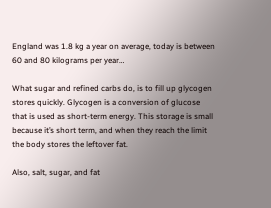England was 1.8 kg a year on average, today is between 60 and 80 kilograms per year…

What sugar and refined carbs do, is to fill up glycogen stores quickly. Glycogen is a conversion of glucose that is used as short-term energy. This storage is small because it’s short term, and when they reach the limit the body stores the leftover fat.

Also, salt, sugar, and fat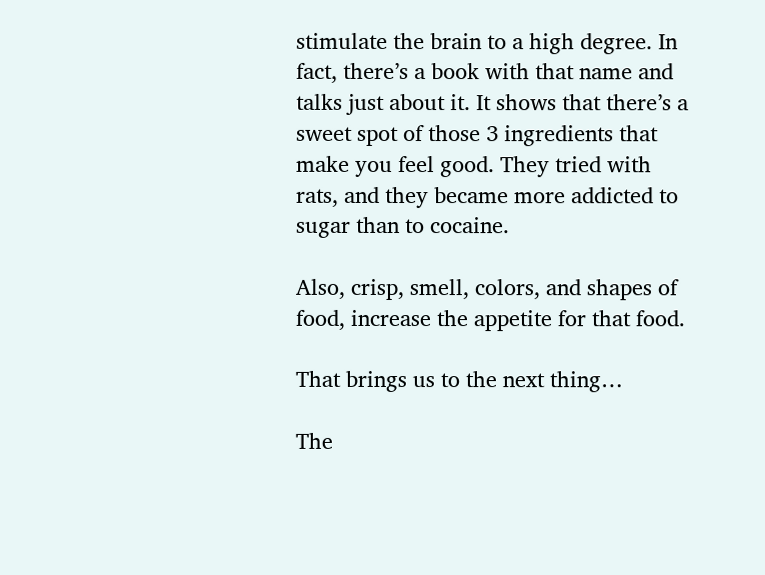stimulate the brain to a high degree. In fact, there’s a book with that name and talks just about it. It shows that there’s a sweet spot of those 3 ingredients that make you feel good. They tried with rats, and they became more addicted to sugar than to cocaine.

Also, crisp, smell, colors, and shapes of food, increase the appetite for that food.

That brings us to the next thing…

The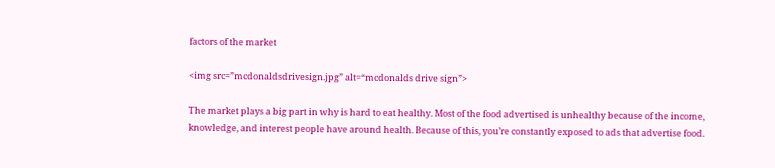factors of the market

<img src=”mcdonaldsdrivesign.jpg” alt=“mcdonalds drive sign”>

The market plays a big part in why is hard to eat healthy. Most of the food advertised is unhealthy because of the income, knowledge, and interest people have around health. Because of this, you’re constantly exposed to ads that advertise food.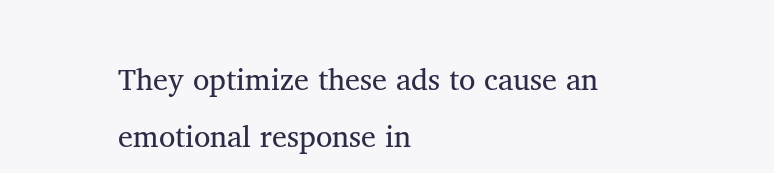They optimize these ads to cause an emotional response in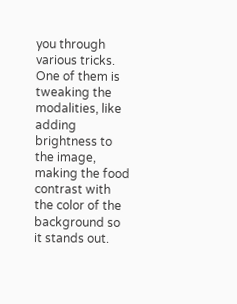you through various tricks. One of them is tweaking the modalities, like adding brightness to the image, making the food contrast with the color of the background so it stands out.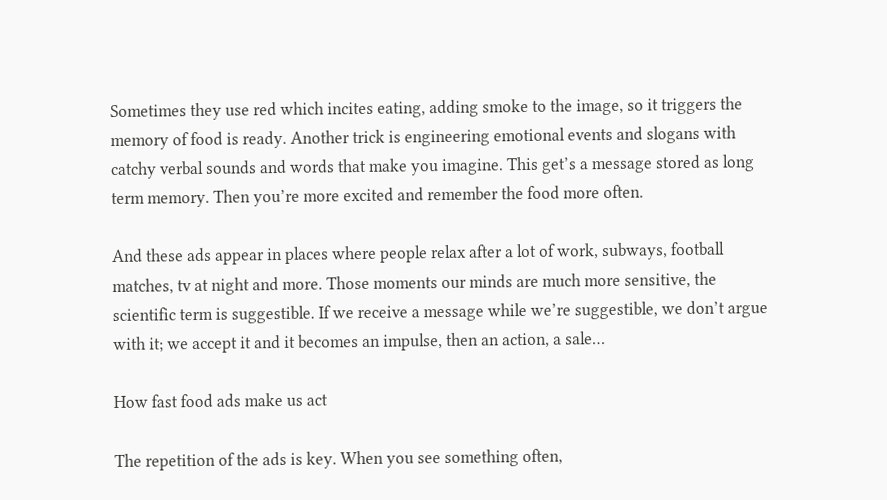Sometimes they use red which incites eating, adding smoke to the image, so it triggers the memory of food is ready. Another trick is engineering emotional events and slogans with catchy verbal sounds and words that make you imagine. This get’s a message stored as long term memory. Then you’re more excited and remember the food more often.

And these ads appear in places where people relax after a lot of work, subways, football matches, tv at night and more. Those moments our minds are much more sensitive, the scientific term is suggestible. If we receive a message while we’re suggestible, we don’t argue with it; we accept it and it becomes an impulse, then an action, a sale…

How fast food ads make us act

The repetition of the ads is key. When you see something often,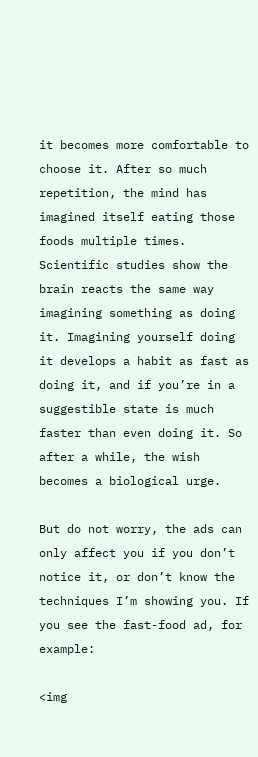it becomes more comfortable to choose it. After so much repetition, the mind has imagined itself eating those foods multiple times. Scientific studies show the brain reacts the same way imagining something as doing it. Imagining yourself doing it develops a habit as fast as doing it, and if you’re in a suggestible state is much faster than even doing it. So after a while, the wish becomes a biological urge.

But do not worry, the ads can only affect you if you don’t notice it, or don’t know the techniques I’m showing you. If you see the fast-food ad, for example:

<img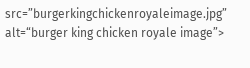src=”burgerkingchickenroyaleimage.jpg” alt=“burger king chicken royale image”>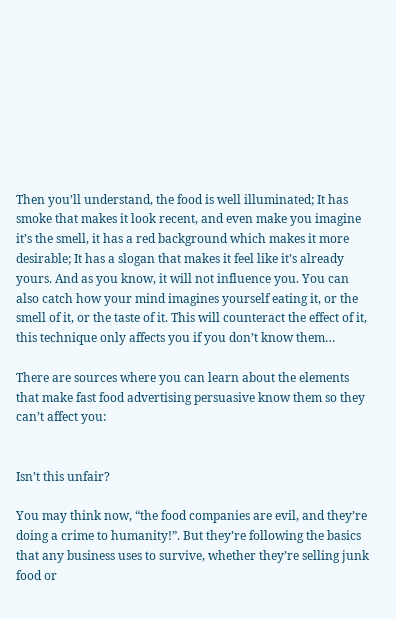Then you’ll understand, the food is well illuminated; It has smoke that makes it look recent, and even make you imagine it’s the smell, it has a red background which makes it more desirable; It has a slogan that makes it feel like it’s already yours. And as you know, it will not influence you. You can also catch how your mind imagines yourself eating it, or the smell of it, or the taste of it. This will counteract the effect of it, this technique only affects you if you don’t know them…

There are sources where you can learn about the elements that make fast food advertising persuasive know them so they can’t affect you:


Isn’t this unfair?

You may think now, “the food companies are evil, and they’re doing a crime to humanity!”. But they’re following the basics that any business uses to survive, whether they’re selling junk food or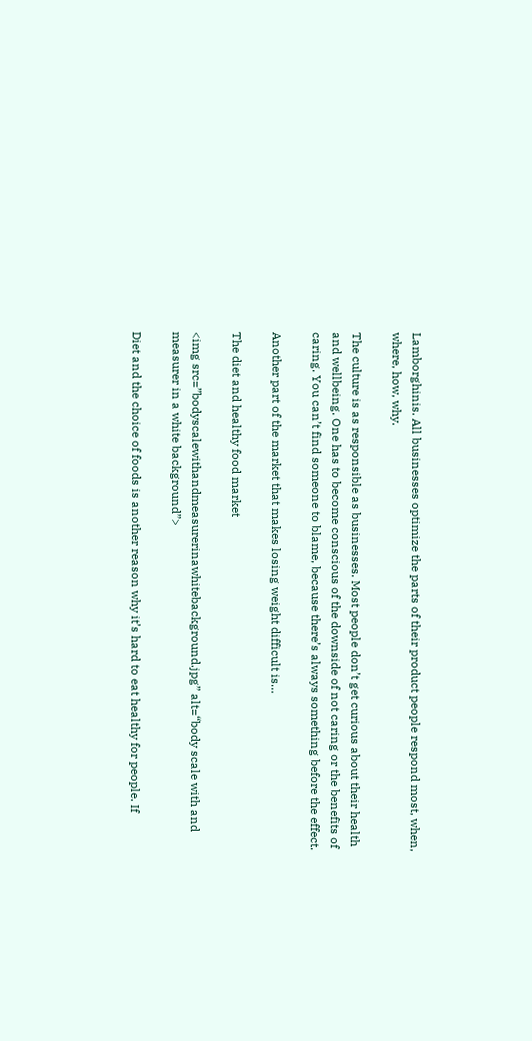Lamborghinis. All businesses optimize the parts of their product people respond most, when, where, how, why.

The culture is as responsible as businesses. Most people don’t get curious about their health and wellbeing. One has to become conscious of the downside of not caring or the benefits of caring. You can’t find someone to blame, because there’s always something before the effect.

Another part of the market that makes losing weight difficult is…

The diet and healthy food market

<img src=”bodyscalewithandmeasurerinawhitebackground.jpg” alt=“body scale with and measurer in a white background”>

Diet and the choice of foods is another reason why it’s hard to eat healthy for people. If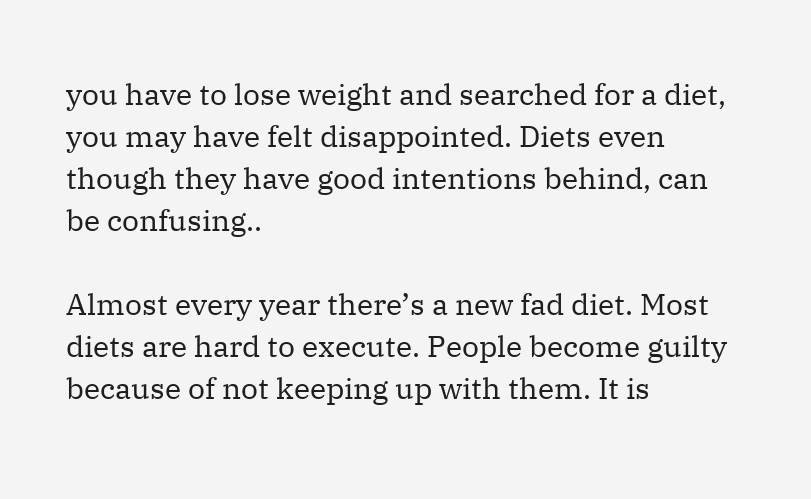you have to lose weight and searched for a diet, you may have felt disappointed. Diets even though they have good intentions behind, can be confusing..

Almost every year there’s a new fad diet. Most diets are hard to execute. People become guilty because of not keeping up with them. It is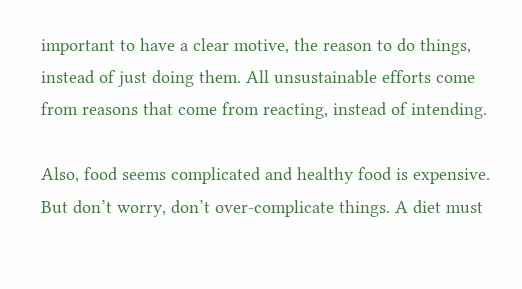important to have a clear motive, the reason to do things, instead of just doing them. All unsustainable efforts come from reasons that come from reacting, instead of intending.

Also, food seems complicated and healthy food is expensive. But don’t worry, don’t over-complicate things. A diet must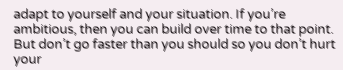adapt to yourself and your situation. If you’re ambitious, then you can build over time to that point. But don’t go faster than you should so you don’t hurt your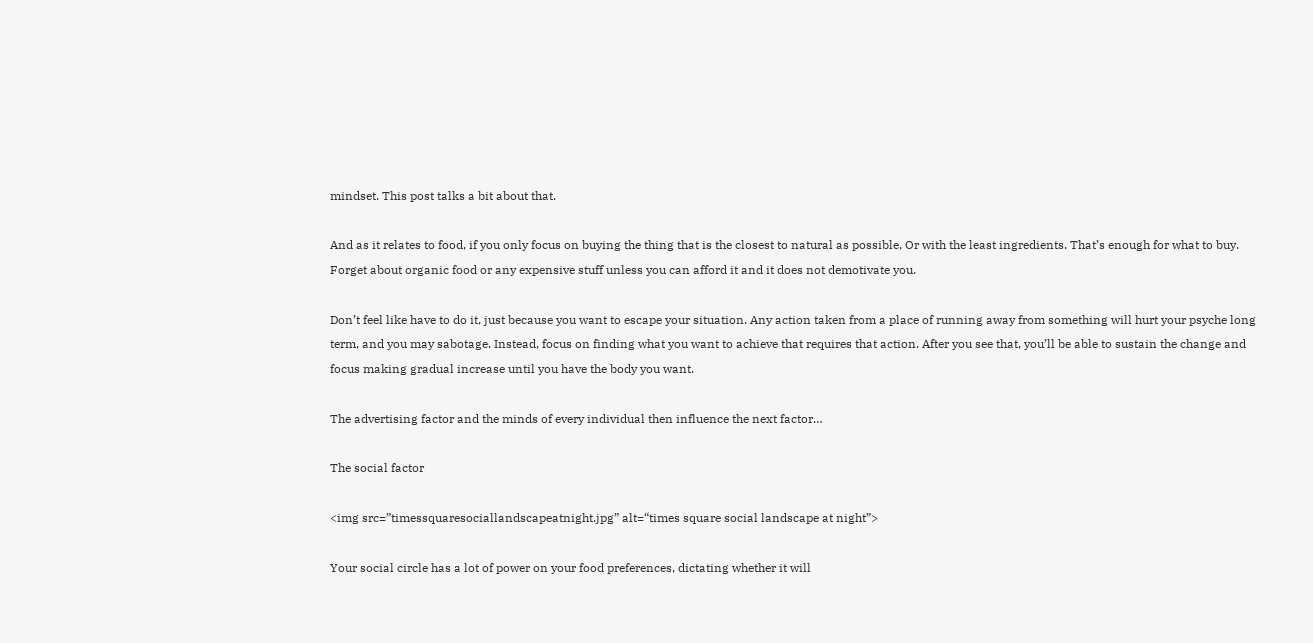mindset. This post talks a bit about that.

And as it relates to food, if you only focus on buying the thing that is the closest to natural as possible, Or with the least ingredients. That’s enough for what to buy. Forget about organic food or any expensive stuff unless you can afford it and it does not demotivate you.

Don’t feel like have to do it, just because you want to escape your situation. Any action taken from a place of running away from something will hurt your psyche long term, and you may sabotage. Instead, focus on finding what you want to achieve that requires that action. After you see that, you’ll be able to sustain the change and focus making gradual increase until you have the body you want.

The advertising factor and the minds of every individual then influence the next factor…

The social factor

<img src=”timessquaresociallandscapeatnight.jpg” alt=“times square social landscape at night”>

Your social circle has a lot of power on your food preferences, dictating whether it will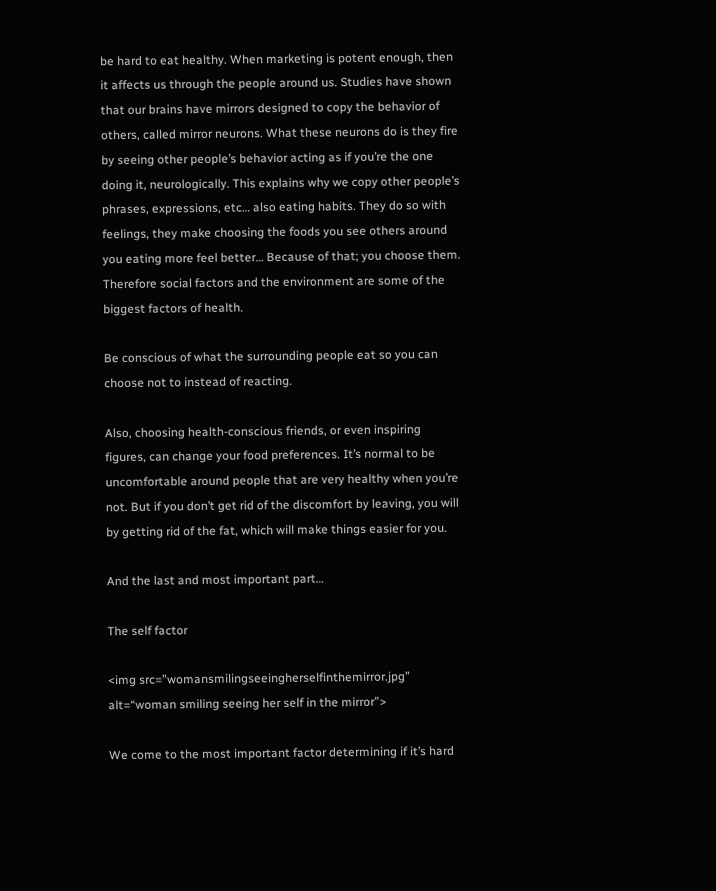be hard to eat healthy. When marketing is potent enough, then it affects us through the people around us. Studies have shown that our brains have mirrors designed to copy the behavior of others, called mirror neurons. What these neurons do is they fire by seeing other people’s behavior acting as if you’re the one doing it, neurologically. This explains why we copy other people’s phrases, expressions, etc… also eating habits. They do so with feelings, they make choosing the foods you see others around you eating more feel better… Because of that; you choose them. Therefore social factors and the environment are some of the biggest factors of health.

Be conscious of what the surrounding people eat so you can choose not to instead of reacting.

Also, choosing health-conscious friends, or even inspiring figures, can change your food preferences. It’s normal to be uncomfortable around people that are very healthy when you’re not. But if you don’t get rid of the discomfort by leaving, you will by getting rid of the fat, which will make things easier for you.

And the last and most important part…

The self factor

<img src=”womansmilingseeingherselfinthemirror.jpg” alt=“woman smiling seeing her self in the mirror”>

We come to the most important factor determining if it’s hard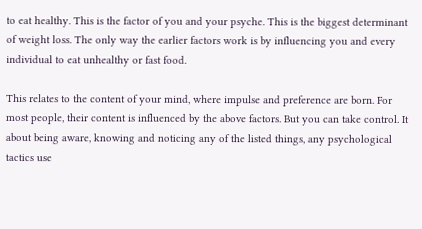to eat healthy. This is the factor of you and your psyche. This is the biggest determinant of weight loss. The only way the earlier factors work is by influencing you and every individual to eat unhealthy or fast food.

This relates to the content of your mind, where impulse and preference are born. For most people, their content is influenced by the above factors. But you can take control. It about being aware, knowing and noticing any of the listed things, any psychological tactics use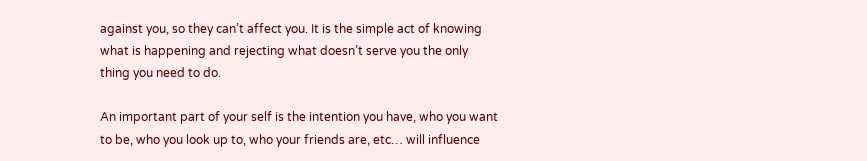against you, so they can’t affect you. It is the simple act of knowing what is happening and rejecting what doesn’t serve you the only thing you need to do.

An important part of your self is the intention you have, who you want to be, who you look up to, who your friends are, etc… will influence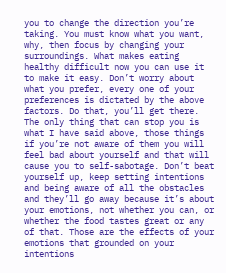you to change the direction you’re taking. You must know what you want, why, then focus by changing your surroundings. What makes eating healthy difficult now you can use it to make it easy. Don’t worry about what you prefer, every one of your preferences is dictated by the above factors. Do that, you’ll get there. The only thing that can stop you is what I have said above, those things if you’re not aware of them you will feel bad about yourself and that will cause you to self-sabotage. Don’t beat yourself up, keep setting intentions and being aware of all the obstacles and they’ll go away because it’s about your emotions, not whether you can, or whether the food tastes great or any of that. Those are the effects of your emotions that grounded on your intentions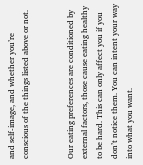and self-image, and whether you’re conscious of the things listed above or not.


Our eating preferences are conditioned by external factors, those cause eating healthy to be hard. This can only affect you if you don’t notice them. You can intent your way into what you want.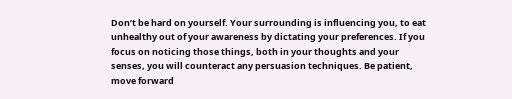Don’t be hard on yourself. Your surrounding is influencing you, to eat unhealthy out of your awareness by dictating your preferences. If you focus on noticing those things, both in your thoughts and your senses, you will counteract any persuasion techniques. Be patient, move forward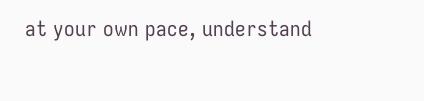at your own pace, understand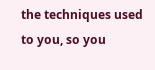the techniques used to you, so you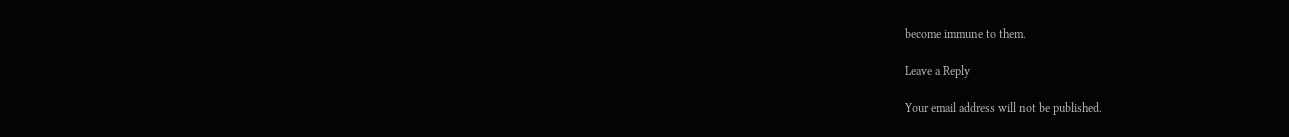become immune to them.

Leave a Reply

Your email address will not be published.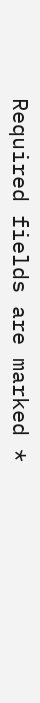Required fields are marked *